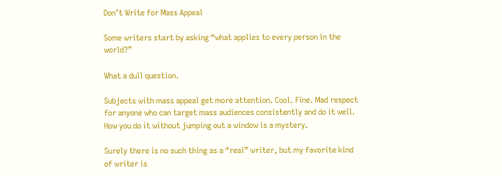Don’t Write for Mass Appeal

Some writers start by asking “what applies to every person in the world?”

What a dull question.

Subjects with mass appeal get more attention. Cool. Fine. Mad respect for anyone who can target mass audiences consistently and do it well. How you do it without jumping out a window is a mystery.

Surely there is no such thing as a “real” writer, but my favorite kind of writer is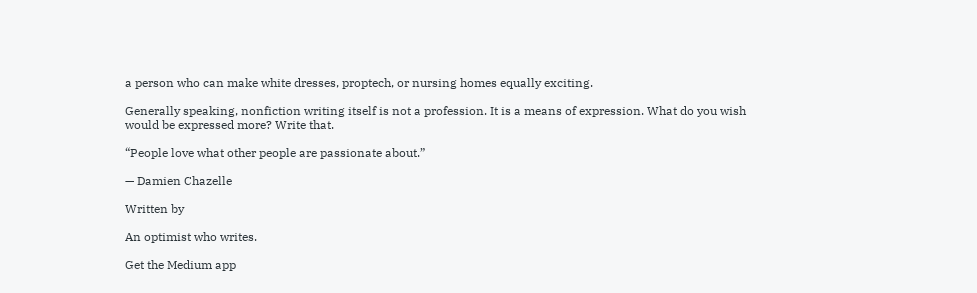a person who can make white dresses, proptech, or nursing homes equally exciting.

Generally speaking, nonfiction writing itself is not a profession. It is a means of expression. What do you wish would be expressed more? Write that.

“People love what other people are passionate about.”

— Damien Chazelle

Written by

An optimist who writes.

Get the Medium app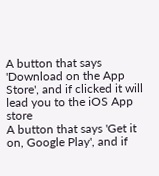A button that says 'Download on the App Store', and if clicked it will lead you to the iOS App store
A button that says 'Get it on, Google Play', and if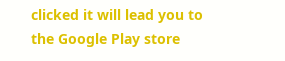clicked it will lead you to the Google Play store